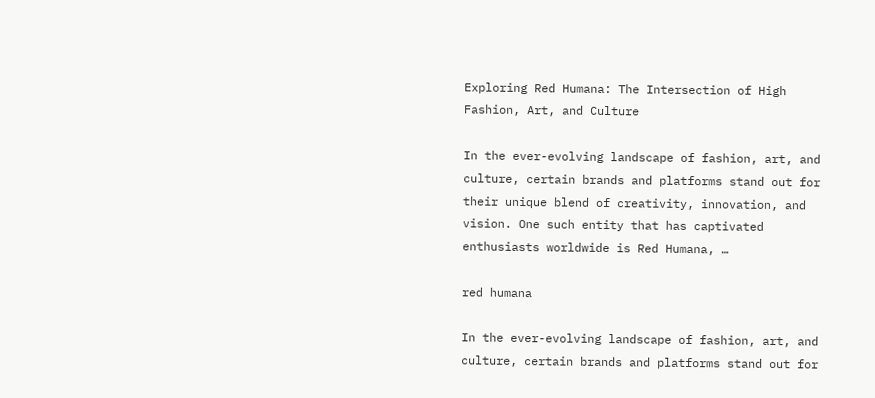Exploring Red Humana: The Intersection of High Fashion, Art, and Culture

In the ever-evolving landscape of fashion, art, and culture, certain brands and platforms stand out for their unique blend of creativity, innovation, and vision. One such entity that has captivated enthusiasts worldwide is Red Humana, …

red humana

In the ever-evolving landscape of fashion, art, and culture, certain brands and platforms stand out for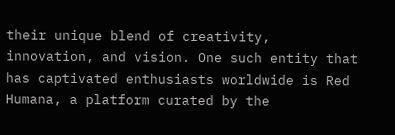their unique blend of creativity, innovation, and vision. One such entity that has captivated enthusiasts worldwide is Red Humana, a platform curated by the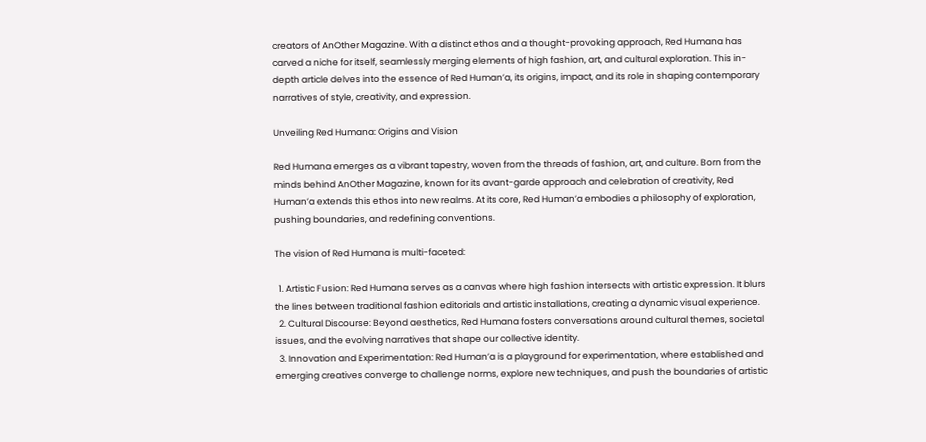creators of AnOther Magazine. With a distinct ethos and a thought-provoking approach, Red Humana has carved a niche for itself, seamlessly merging elements of high fashion, art, and cultural exploration. This in-depth article delves into the essence of Red Human’a, its origins, impact, and its role in shaping contemporary narratives of style, creativity, and expression.

Unveiling Red Humana: Origins and Vision

Red Humana emerges as a vibrant tapestry, woven from the threads of fashion, art, and culture. Born from the minds behind AnOther Magazine, known for its avant-garde approach and celebration of creativity, Red Human’a extends this ethos into new realms. At its core, Red Human’a embodies a philosophy of exploration, pushing boundaries, and redefining conventions.

The vision of Red Humana is multi-faceted:

  1. Artistic Fusion: Red Humana serves as a canvas where high fashion intersects with artistic expression. It blurs the lines between traditional fashion editorials and artistic installations, creating a dynamic visual experience.
  2. Cultural Discourse: Beyond aesthetics, Red Humana fosters conversations around cultural themes, societal issues, and the evolving narratives that shape our collective identity.
  3. Innovation and Experimentation: Red Human’a is a playground for experimentation, where established and emerging creatives converge to challenge norms, explore new techniques, and push the boundaries of artistic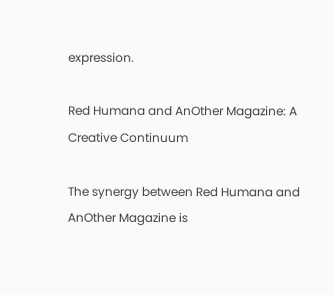expression.

Red Humana and AnOther Magazine: A Creative Continuum

The synergy between Red Humana and AnOther Magazine is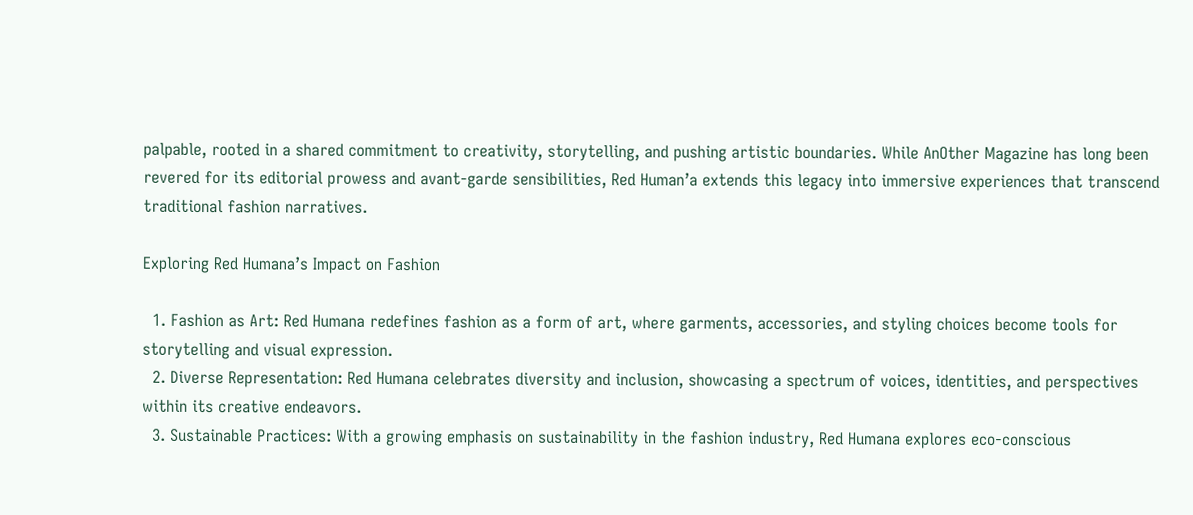palpable, rooted in a shared commitment to creativity, storytelling, and pushing artistic boundaries. While AnOther Magazine has long been revered for its editorial prowess and avant-garde sensibilities, Red Human’a extends this legacy into immersive experiences that transcend traditional fashion narratives.

Exploring Red Humana’s Impact on Fashion

  1. Fashion as Art: Red Humana redefines fashion as a form of art, where garments, accessories, and styling choices become tools for storytelling and visual expression.
  2. Diverse Representation: Red Humana celebrates diversity and inclusion, showcasing a spectrum of voices, identities, and perspectives within its creative endeavors.
  3. Sustainable Practices: With a growing emphasis on sustainability in the fashion industry, Red Humana explores eco-conscious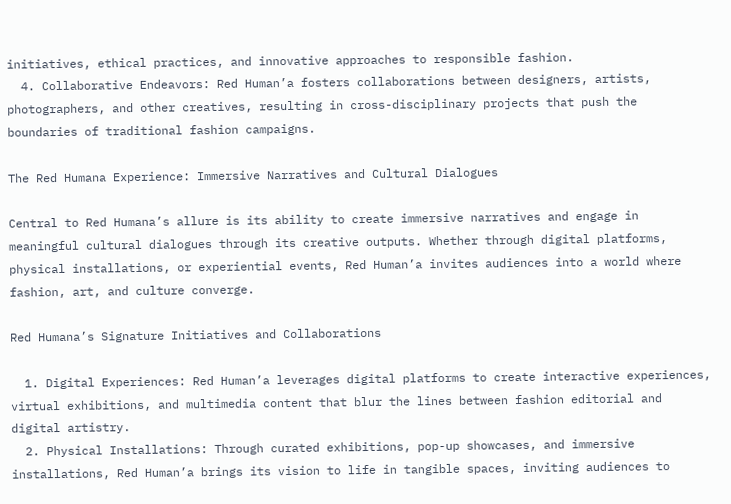initiatives, ethical practices, and innovative approaches to responsible fashion.
  4. Collaborative Endeavors: Red Human’a fosters collaborations between designers, artists, photographers, and other creatives, resulting in cross-disciplinary projects that push the boundaries of traditional fashion campaigns.

The Red Humana Experience: Immersive Narratives and Cultural Dialogues

Central to Red Humana’s allure is its ability to create immersive narratives and engage in meaningful cultural dialogues through its creative outputs. Whether through digital platforms, physical installations, or experiential events, Red Human’a invites audiences into a world where fashion, art, and culture converge.

Red Humana’s Signature Initiatives and Collaborations

  1. Digital Experiences: Red Human’a leverages digital platforms to create interactive experiences, virtual exhibitions, and multimedia content that blur the lines between fashion editorial and digital artistry.
  2. Physical Installations: Through curated exhibitions, pop-up showcases, and immersive installations, Red Human’a brings its vision to life in tangible spaces, inviting audiences to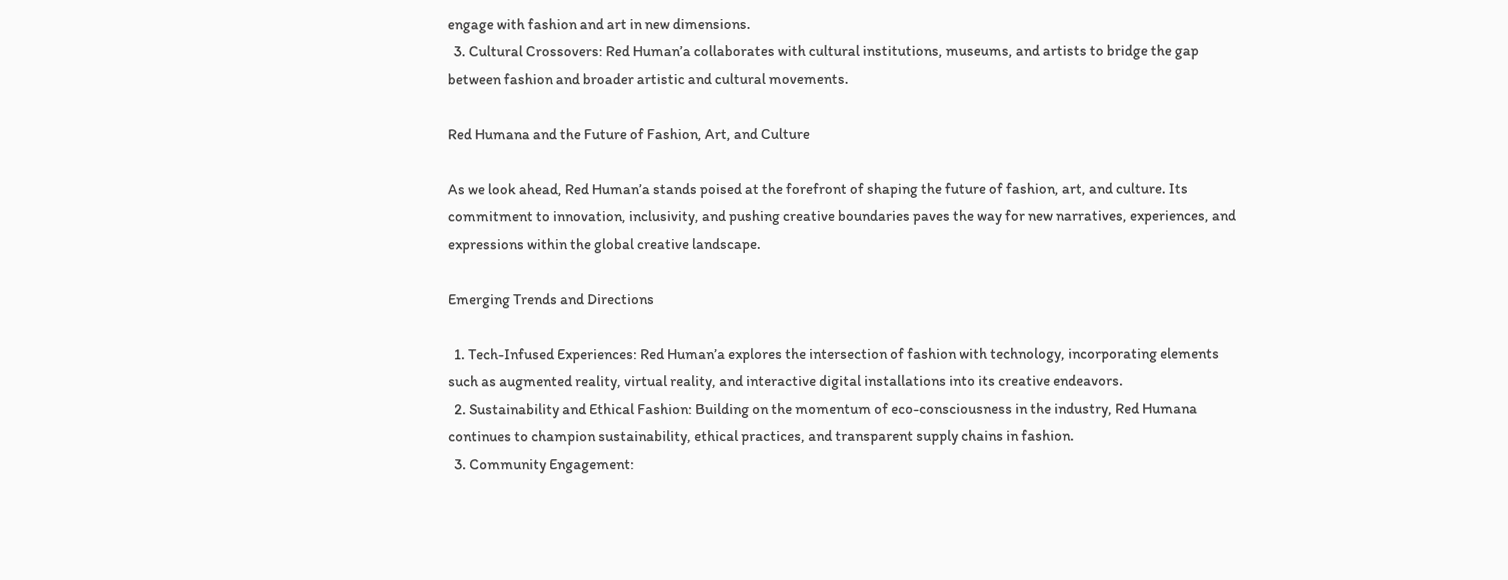engage with fashion and art in new dimensions.
  3. Cultural Crossovers: Red Human’a collaborates with cultural institutions, museums, and artists to bridge the gap between fashion and broader artistic and cultural movements.

Red Humana and the Future of Fashion, Art, and Culture

As we look ahead, Red Human’a stands poised at the forefront of shaping the future of fashion, art, and culture. Its commitment to innovation, inclusivity, and pushing creative boundaries paves the way for new narratives, experiences, and expressions within the global creative landscape.

Emerging Trends and Directions

  1. Tech-Infused Experiences: Red Human’a explores the intersection of fashion with technology, incorporating elements such as augmented reality, virtual reality, and interactive digital installations into its creative endeavors.
  2. Sustainability and Ethical Fashion: Building on the momentum of eco-consciousness in the industry, Red Humana continues to champion sustainability, ethical practices, and transparent supply chains in fashion.
  3. Community Engagement: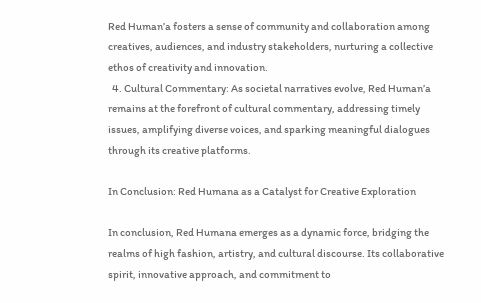Red Human’a fosters a sense of community and collaboration among creatives, audiences, and industry stakeholders, nurturing a collective ethos of creativity and innovation.
  4. Cultural Commentary: As societal narratives evolve, Red Human’a remains at the forefront of cultural commentary, addressing timely issues, amplifying diverse voices, and sparking meaningful dialogues through its creative platforms.

In Conclusion: Red Humana as a Catalyst for Creative Exploration

In conclusion, Red Humana emerges as a dynamic force, bridging the realms of high fashion, artistry, and cultural discourse. Its collaborative spirit, innovative approach, and commitment to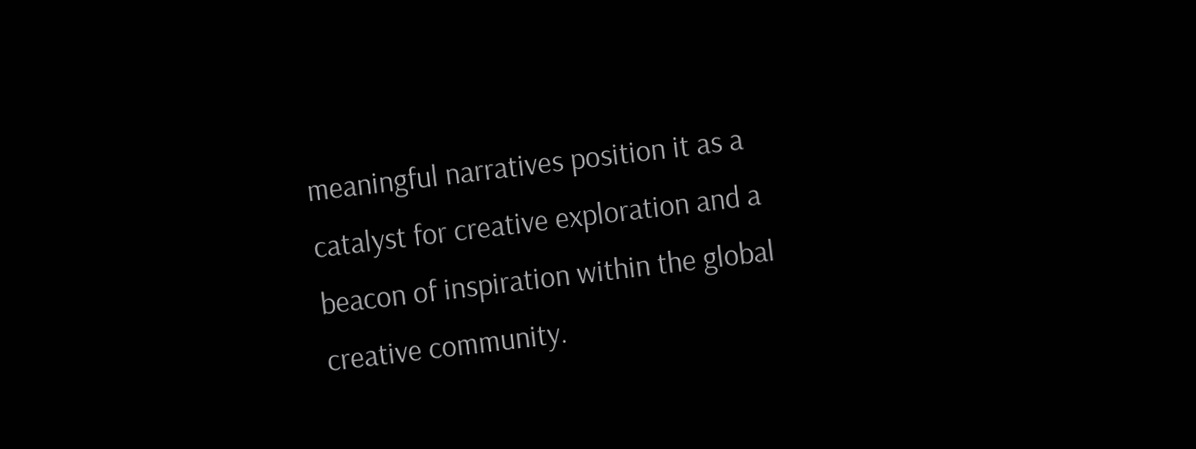meaningful narratives position it as a catalyst for creative exploration and a beacon of inspiration within the global creative community.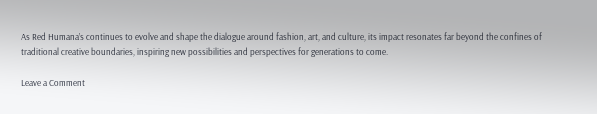As Red Humana’s continues to evolve and shape the dialogue around fashion, art, and culture, its impact resonates far beyond the confines of traditional creative boundaries, inspiring new possibilities and perspectives for generations to come.

Leave a Comment